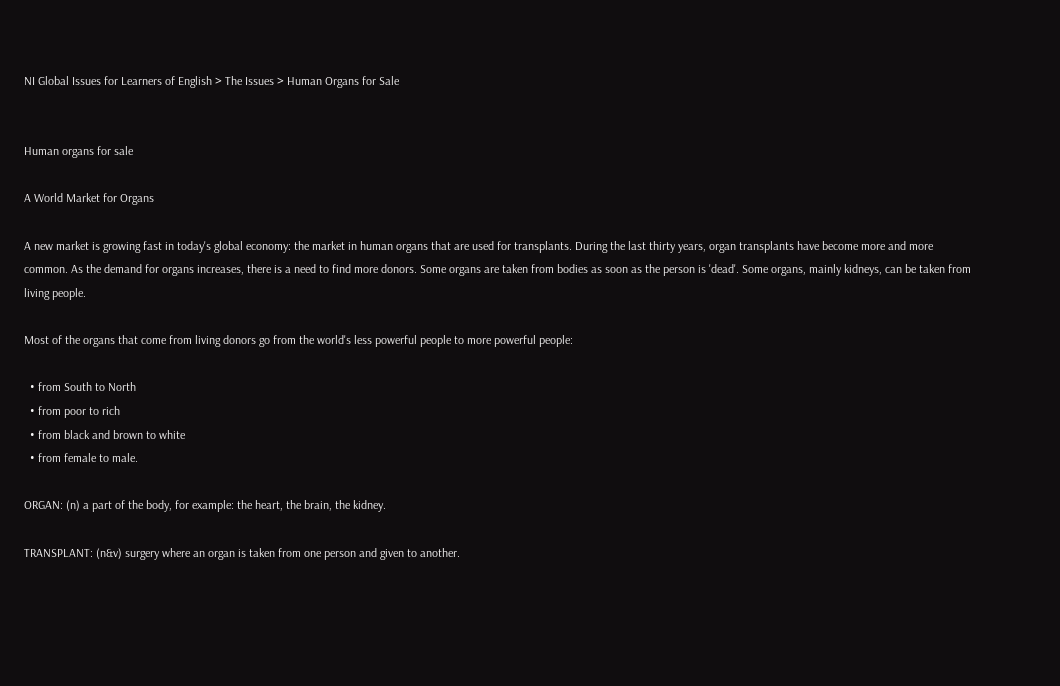NI Global Issues for Learners of English > The Issues > Human Organs for Sale


Human organs for sale

A World Market for Organs

A new market is growing fast in today's global economy: the market in human organs that are used for transplants. During the last thirty years, organ transplants have become more and more common. As the demand for organs increases, there is a need to find more donors. Some organs are taken from bodies as soon as the person is 'dead'. Some organs, mainly kidneys, can be taken from living people.

Most of the organs that come from living donors go from the world's less powerful people to more powerful people:

  • from South to North
  • from poor to rich
  • from black and brown to white
  • from female to male.

ORGAN: (n) a part of the body, for example: the heart, the brain, the kidney.

TRANSPLANT: (n&v) surgery where an organ is taken from one person and given to another.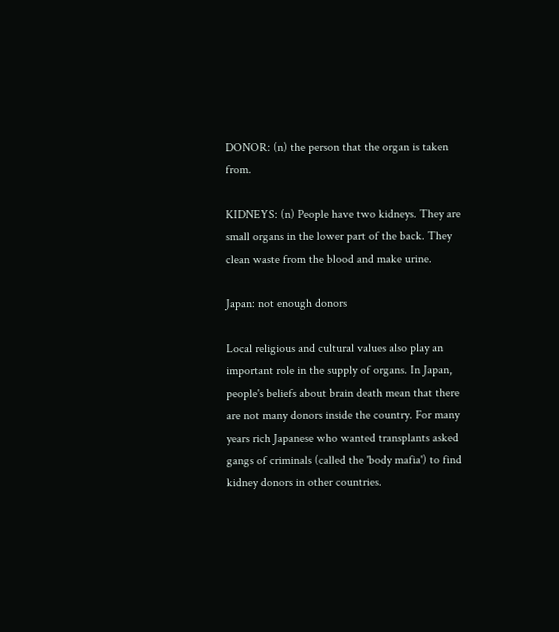DONOR: (n) the person that the organ is taken from.

KIDNEYS: (n) People have two kidneys. They are small organs in the lower part of the back. They clean waste from the blood and make urine.

Japan: not enough donors

Local religious and cultural values also play an important role in the supply of organs. In Japan, people's beliefs about brain death mean that there are not many donors inside the country. For many years rich Japanese who wanted transplants asked gangs of criminals (called the 'body mafia') to find kidney donors in other countries.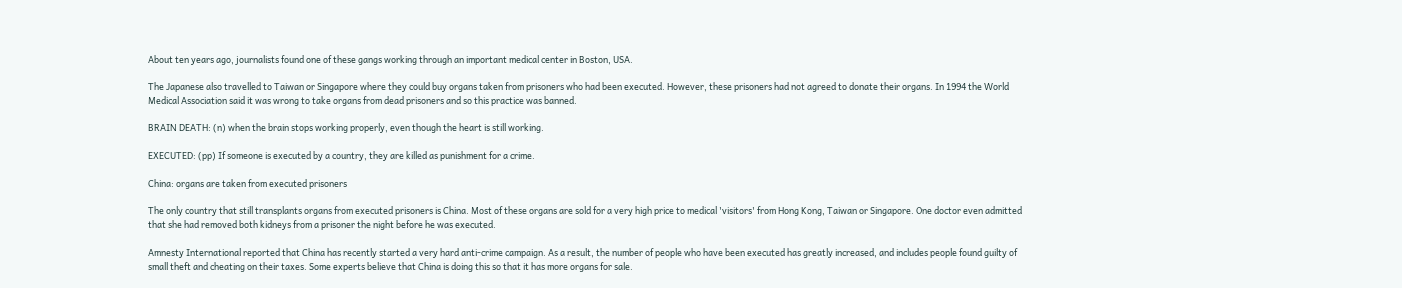About ten years ago, journalists found one of these gangs working through an important medical center in Boston, USA.

The Japanese also travelled to Taiwan or Singapore where they could buy organs taken from prisoners who had been executed. However, these prisoners had not agreed to donate their organs. In 1994 the World Medical Association said it was wrong to take organs from dead prisoners and so this practice was banned.

BRAIN DEATH: (n) when the brain stops working properly, even though the heart is still working.

EXECUTED: (pp) If someone is executed by a country, they are killed as punishment for a crime.

China: organs are taken from executed prisoners

The only country that still transplants organs from executed prisoners is China. Most of these organs are sold for a very high price to medical 'visitors' from Hong Kong, Taiwan or Singapore. One doctor even admitted that she had removed both kidneys from a prisoner the night before he was executed.

Amnesty International reported that China has recently started a very hard anti-crime campaign. As a result, the number of people who have been executed has greatly increased, and includes people found guilty of small theft and cheating on their taxes. Some experts believe that China is doing this so that it has more organs for sale.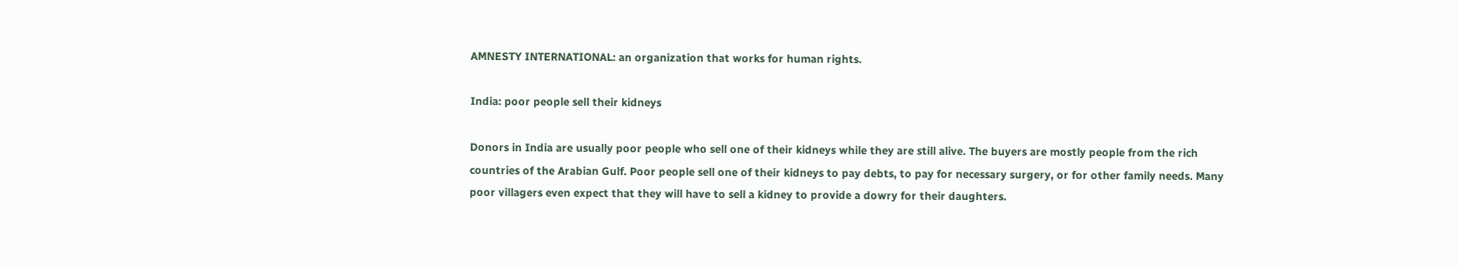AMNESTY INTERNATIONAL: an organization that works for human rights.

India: poor people sell their kidneys

Donors in India are usually poor people who sell one of their kidneys while they are still alive. The buyers are mostly people from the rich countries of the Arabian Gulf. Poor people sell one of their kidneys to pay debts, to pay for necessary surgery, or for other family needs. Many poor villagers even expect that they will have to sell a kidney to provide a dowry for their daughters.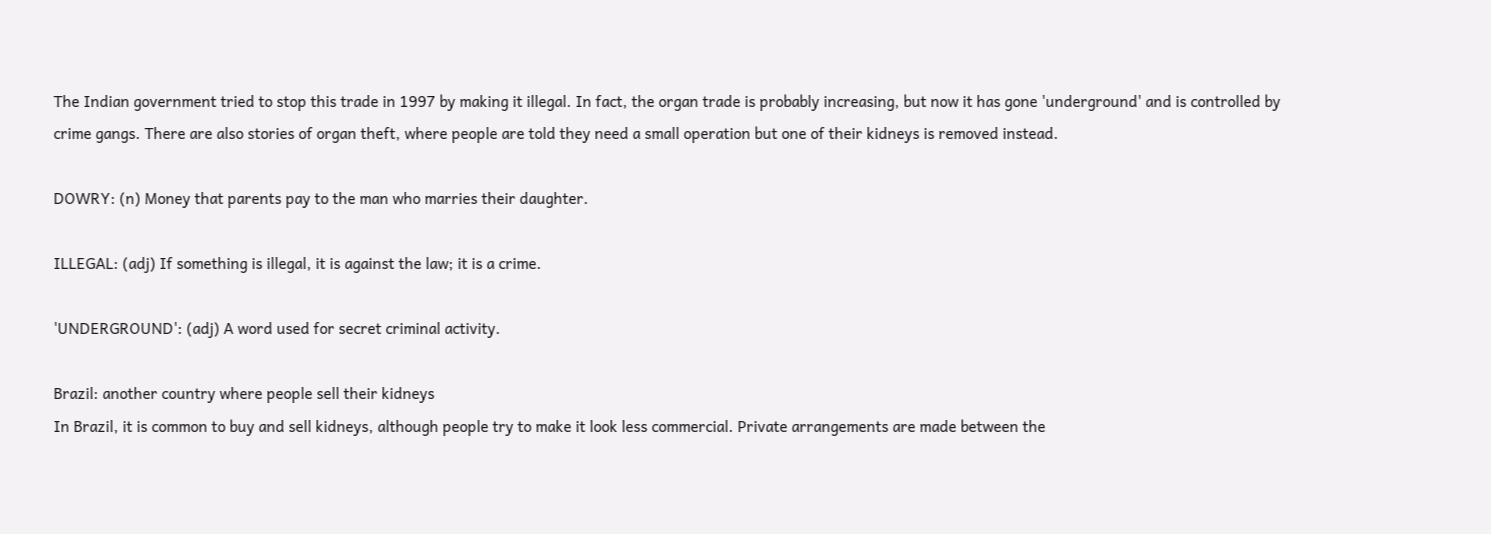The Indian government tried to stop this trade in 1997 by making it illegal. In fact, the organ trade is probably increasing, but now it has gone 'underground' and is controlled by crime gangs. There are also stories of organ theft, where people are told they need a small operation but one of their kidneys is removed instead.

DOWRY: (n) Money that parents pay to the man who marries their daughter.

ILLEGAL: (adj) If something is illegal, it is against the law; it is a crime.

'UNDERGROUND': (adj) A word used for secret criminal activity.

Brazil: another country where people sell their kidneys
In Brazil, it is common to buy and sell kidneys, although people try to make it look less commercial. Private arrangements are made between the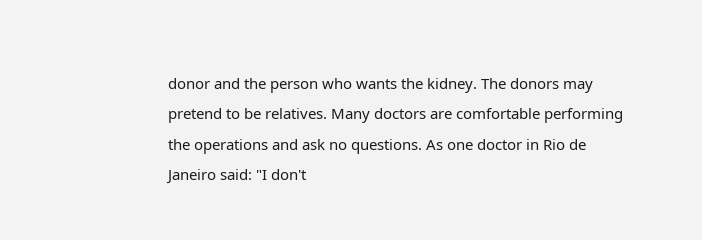donor and the person who wants the kidney. The donors may pretend to be relatives. Many doctors are comfortable performing the operations and ask no questions. As one doctor in Rio de Janeiro said: "I don't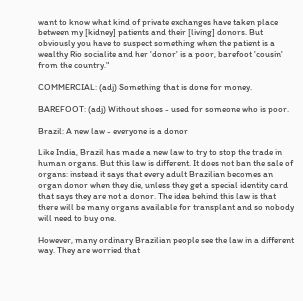want to know what kind of private exchanges have taken place between my [kidney] patients and their [living] donors. But obviously you have to suspect something when the patient is a wealthy Rio socialite and her 'donor' is a poor, barefoot 'cousin' from the country."

COMMERCIAL: (adj) Something that is done for money.

BAREFOOT: (adj) Without shoes - used for someone who is poor.

Brazil: A new law - everyone is a donor

Like India, Brazil has made a new law to try to stop the trade in human organs. But this law is different. It does not ban the sale of organs: instead it says that every adult Brazilian becomes an organ donor when they die, unless they get a special identity card that says they are not a donor. The idea behind this law is that there will be many organs available for transplant and so nobody will need to buy one.

However, many ordinary Brazilian people see the law in a different way. They are worried that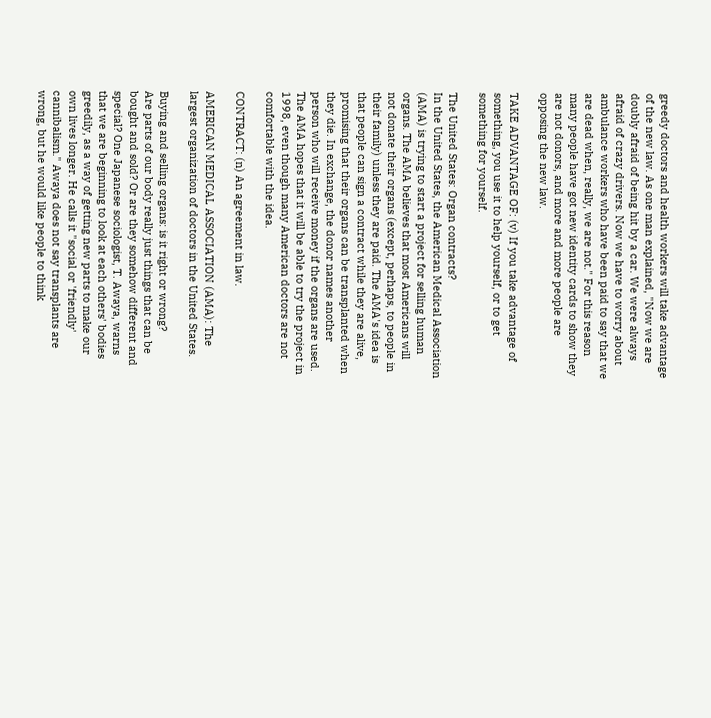greedy doctors and health workers will take advantage of the new law. As one man explained, "Now we are doubly afraid of being hit by a car. We were always afraid of crazy drivers. Now we have to worry about ambulance workers who have been paid to say that we are dead when, really, we are not." For this reason many people have got new identity cards to show they are not donors, and more and more people are opposing the new law.

TAKE ADVANTAGE OF: (v) If you take advantage of something, you use it to help yourself, or to get something for yourself.

The United States: Organ contracts?
In the United States, the American Medical Association (AMA) is trying to start a project for selling human organs. The AMA believes that most Americans will not donate their organs (except, perhaps, to people in their family) unless they are paid. The AMA's idea is that people can sign a contract while they are alive, promising that their organs can be transplanted when they die. In exchange, the donor names another person who will receive money if the organs are used. The AMA hopes that it will be able to try the project in 1998, even though many American doctors are not comfortable with the idea.

CONTRACT: (n) An agreement in law.

AMERICAN MEDICAL ASSOCIATION (AMA): The largest organization of doctors in the United States.

Buying and selling organs: is it right or wrong?
Are parts of our body really just things that can be bought and sold? Or are they somehow different and special? One Japanese sociologist, T. Awaya, warns that we are beginning to look at each others' bodies greedily, as a way of getting new parts to make our own lives longer. He calls it "social or 'friendly' cannibalism." Awaya does not say transplants are wrong, but he would like people to think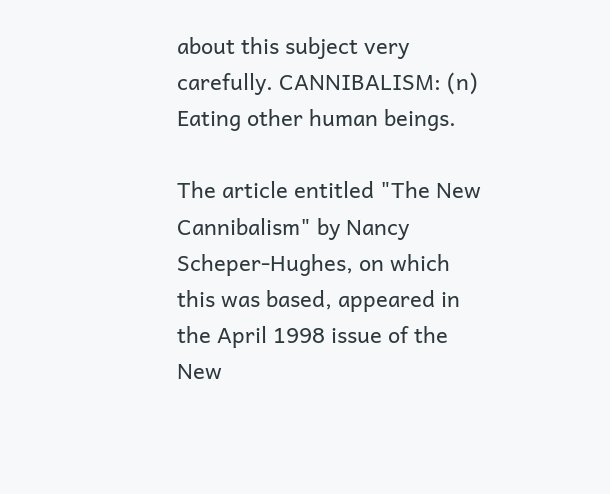about this subject very carefully. CANNIBALISM: (n) Eating other human beings.

The article entitled "The New Cannibalism" by Nancy Scheper-Hughes, on which this was based, appeared in the April 1998 issue of the New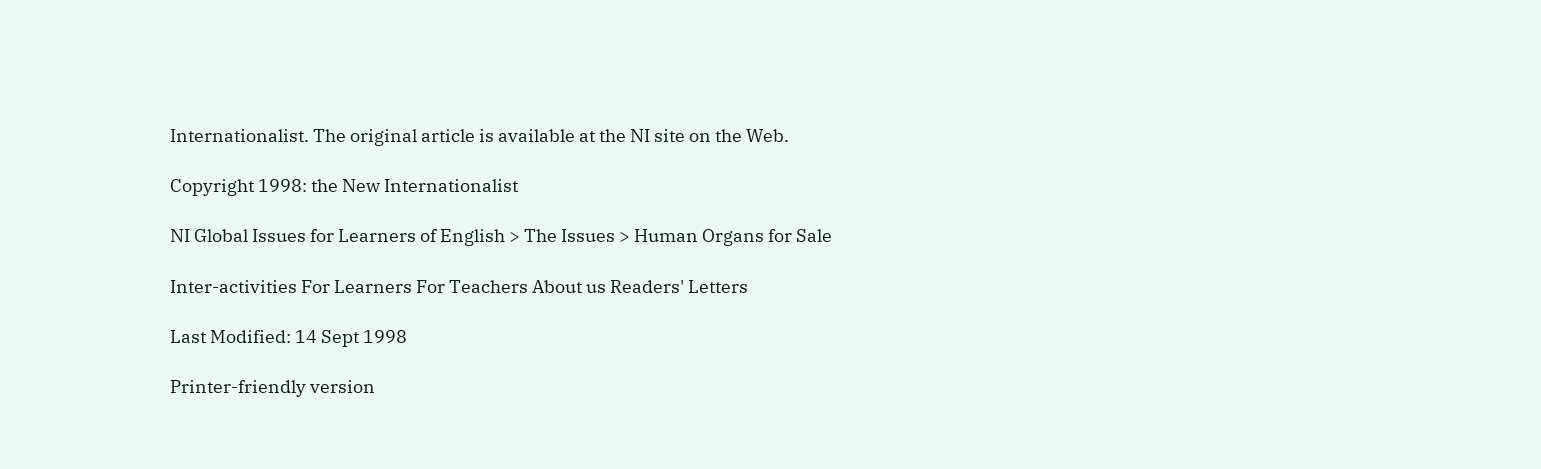Internationalist. The original article is available at the NI site on the Web.

Copyright 1998: the New Internationalist

NI Global Issues for Learners of English > The Issues > Human Organs for Sale

Inter-activities For Learners For Teachers About us Readers' Letters

Last Modified: 14 Sept 1998

Printer-friendly version